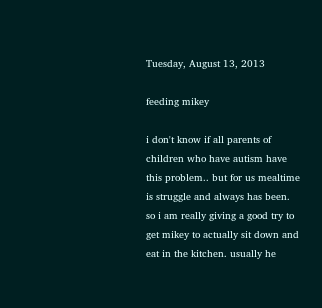Tuesday, August 13, 2013

feeding mikey

i don't know if all parents of children who have autism have this problem.. but for us mealtime is struggle and always has been. so i am really giving a good try to get mikey to actually sit down and eat in the kitchen. usually he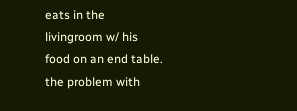eats in the livingroom w/ his food on an end table. the problem with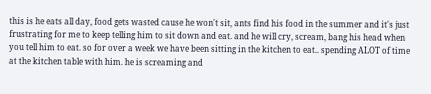this is he eats all day, food gets wasted cause he won't sit, ants find his food in the summer and it's just frustrating for me to keep telling him to sit down and eat. and he will cry, scream, bang his head when you tell him to eat. so for over a week we have been sitting in the kitchen to eat.. spending ALOT of time at the kitchen table with him. he is screaming and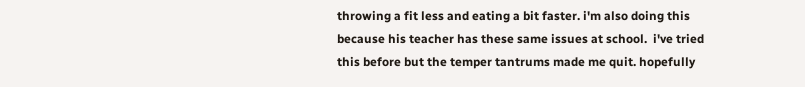throwing a fit less and eating a bit faster. i'm also doing this because his teacher has these same issues at school.  i've tried this before but the temper tantrums made me quit. hopefully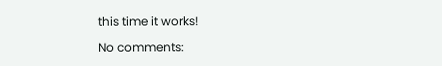this time it works!

No comments: